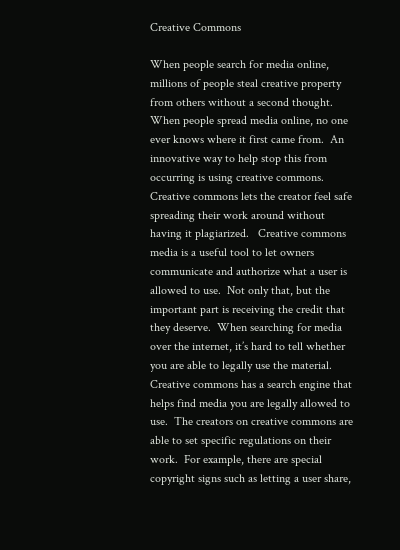Creative Commons

When people search for media online, millions of people steal creative property from others without a second thought.  When people spread media online, no one ever knows where it first came from.  An innovative way to help stop this from occurring is using creative commons.  Creative commons lets the creator feel safe spreading their work around without having it plagiarized.   Creative commons media is a useful tool to let owners communicate and authorize what a user is allowed to use.  Not only that, but the important part is receiving the credit that they deserve.  When searching for media over the internet, it’s hard to tell whether you are able to legally use the material.  Creative commons has a search engine that helps find media you are legally allowed to use.  The creators on creative commons are able to set specific regulations on their work.  For example, there are special copyright signs such as letting a user share,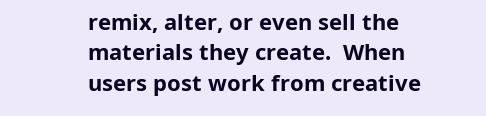remix, alter, or even sell the materials they create.  When users post work from creative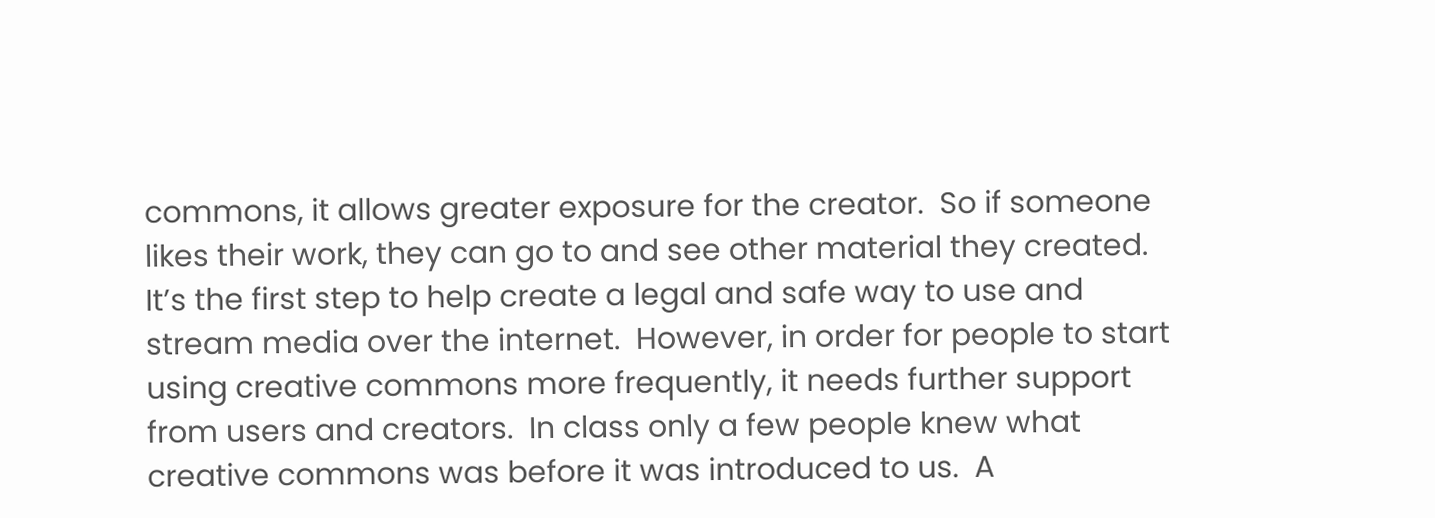commons, it allows greater exposure for the creator.  So if someone likes their work, they can go to and see other material they created.  It’s the first step to help create a legal and safe way to use and stream media over the internet.  However, in order for people to start using creative commons more frequently, it needs further support from users and creators.  In class only a few people knew what creative commons was before it was introduced to us.  A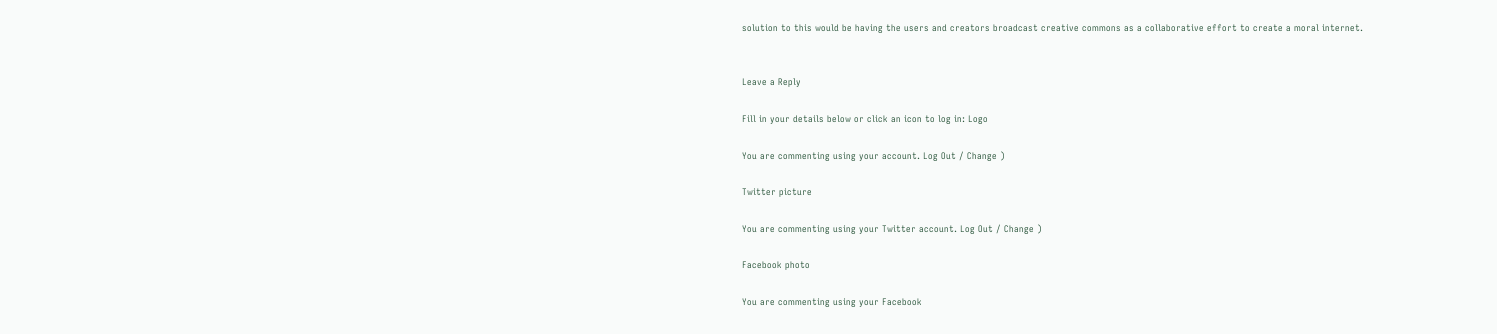solution to this would be having the users and creators broadcast creative commons as a collaborative effort to create a moral internet.


Leave a Reply

Fill in your details below or click an icon to log in: Logo

You are commenting using your account. Log Out / Change )

Twitter picture

You are commenting using your Twitter account. Log Out / Change )

Facebook photo

You are commenting using your Facebook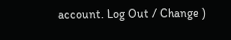account. Log Out / Change )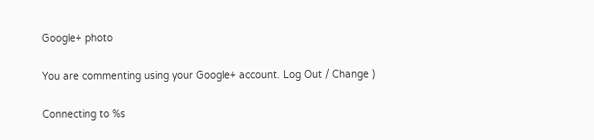Google+ photo

You are commenting using your Google+ account. Log Out / Change )

Connecting to %s